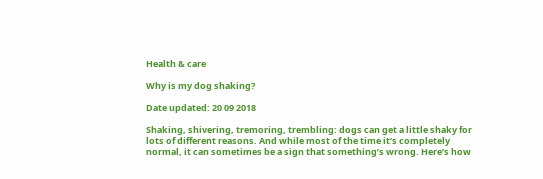Health & care

Why is my dog shaking?

Date updated: 20 09 2018

Shaking, shivering, tremoring, trembling: dogs can get a little shaky for lots of different reasons. And while most of the time it’s completely normal, it can sometimes be a sign that something’s wrong. Here’s how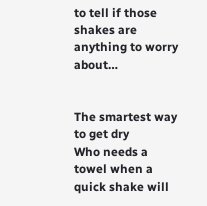to tell if those shakes are anything to worry about…


The smartest way to get dry
Who needs a towel when a quick shake will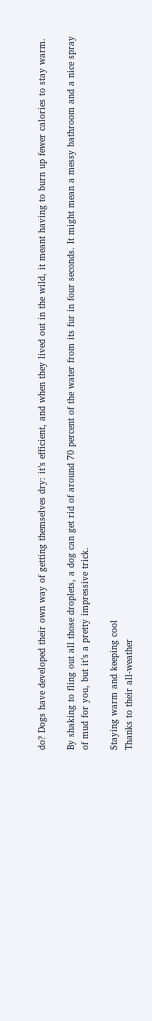do? Dogs have developed their own way of getting themselves dry: it’s efficient, and when they lived out in the wild, it meant having to burn up fewer calories to stay warm.

By shaking to fling out all those droplets, a dog can get rid of around 70 percent of the water from its fur in four seconds. It might mean a messy bathroom and a nice spray of mud for you, but it’s a pretty impressive trick.

Staying warm and keeping cool
Thanks to their all-weather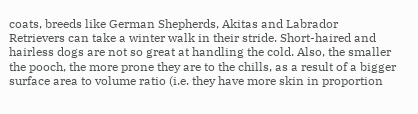coats, breeds like German Shepherds, Akitas and Labrador Retrievers can take a winter walk in their stride. Short-haired and hairless dogs are not so great at handling the cold. Also, the smaller the pooch, the more prone they are to the chills, as a result of a bigger surface area to volume ratio (i.e. they have more skin in proportion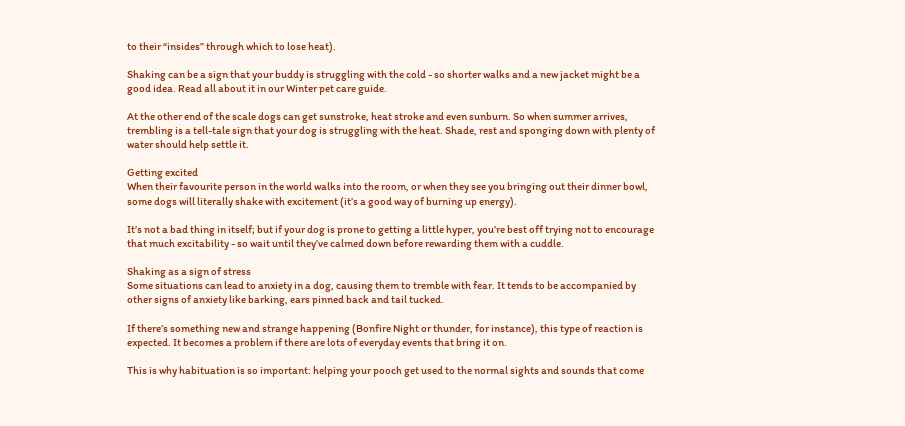to their “insides” through which to lose heat).

Shaking can be a sign that your buddy is struggling with the cold - so shorter walks and a new jacket might be a good idea. Read all about it in our Winter pet care guide.

At the other end of the scale dogs can get sunstroke, heat stroke and even sunburn. So when summer arrives, trembling is a tell-tale sign that your dog is struggling with the heat. Shade, rest and sponging down with plenty of water should help settle it.

Getting excited
When their favourite person in the world walks into the room, or when they see you bringing out their dinner bowl, some dogs will literally shake with excitement (it’s a good way of burning up energy).

It’s not a bad thing in itself; but if your dog is prone to getting a little hyper, you’re best off trying not to encourage that much excitability - so wait until they’ve calmed down before rewarding them with a cuddle.

Shaking as a sign of stress
Some situations can lead to anxiety in a dog, causing them to tremble with fear. It tends to be accompanied by other signs of anxiety like barking, ears pinned back and tail tucked.

If there’s something new and strange happening (Bonfire Night or thunder, for instance), this type of reaction is expected. It becomes a problem if there are lots of everyday events that bring it on.

This is why habituation is so important: helping your pooch get used to the normal sights and sounds that come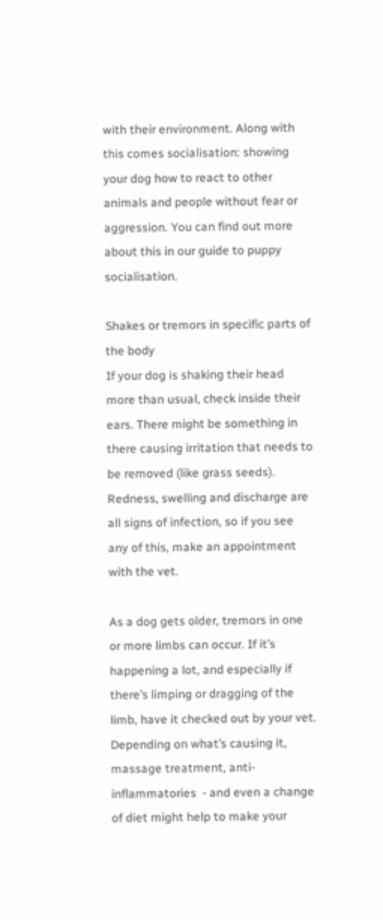with their environment. Along with this comes socialisation: showing your dog how to react to other animals and people without fear or aggression. You can find out more about this in our guide to puppy socialisation.

Shakes or tremors in specific parts of the body
If your dog is shaking their head more than usual, check inside their ears. There might be something in there causing irritation that needs to be removed (like grass seeds). Redness, swelling and discharge are all signs of infection, so if you see any of this, make an appointment with the vet.

As a dog gets older, tremors in one or more limbs can occur. If it’s happening a lot, and especially if there’s limping or dragging of the limb, have it checked out by your vet. Depending on what’s causing it, massage treatment, anti-inflammatories  - and even a change of diet might help to make your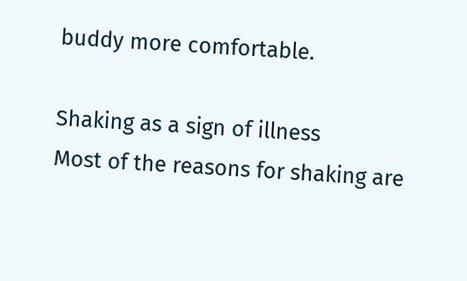buddy more comfortable.

Shaking as a sign of illness
Most of the reasons for shaking are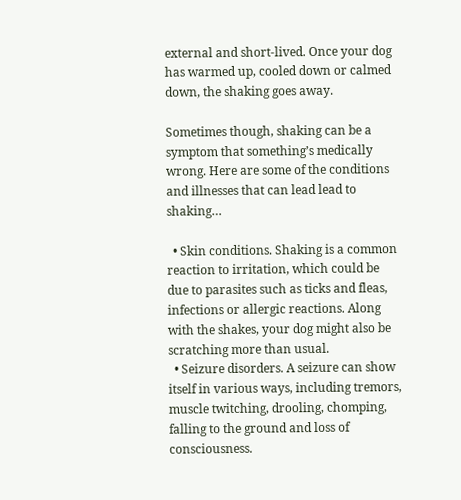external and short-lived. Once your dog has warmed up, cooled down or calmed down, the shaking goes away.

Sometimes though, shaking can be a symptom that something’s medically wrong. Here are some of the conditions and illnesses that can lead lead to shaking…

  • Skin conditions. Shaking is a common reaction to irritation, which could be due to parasites such as ticks and fleas, infections or allergic reactions. Along with the shakes, your dog might also be scratching more than usual.
  • Seizure disorders. A seizure can show itself in various ways, including tremors, muscle twitching, drooling, chomping, falling to the ground and loss of consciousness.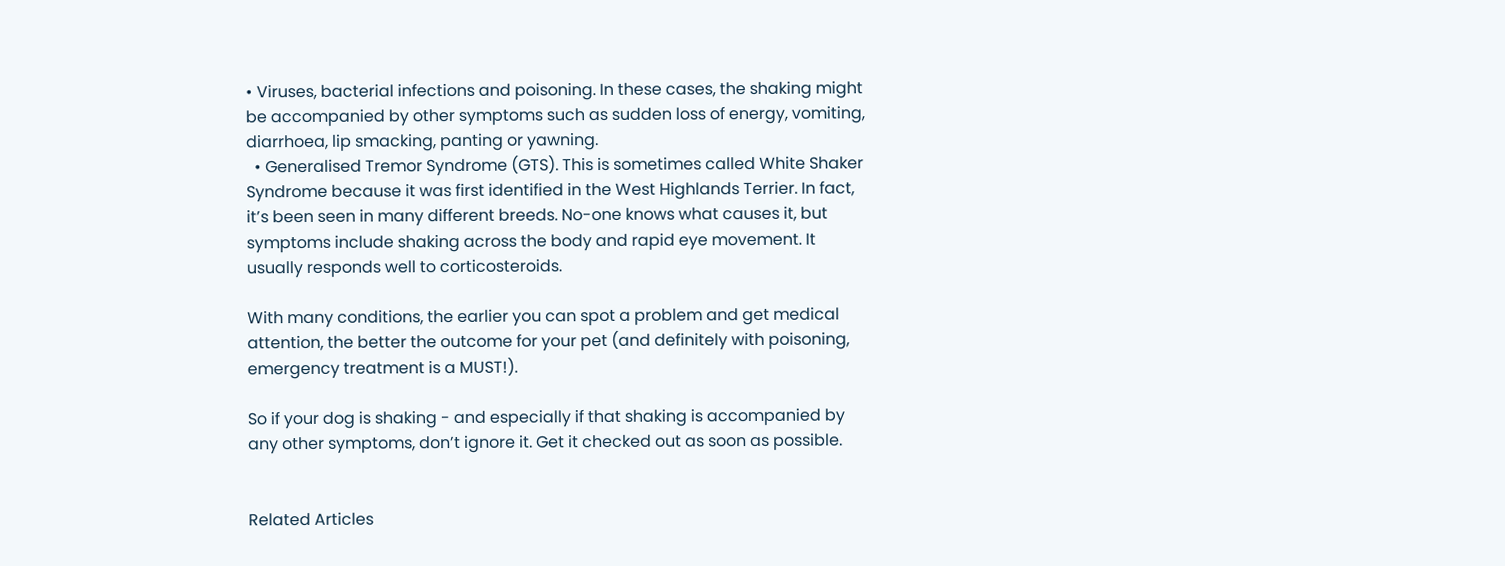• Viruses, bacterial infections and poisoning. In these cases, the shaking might be accompanied by other symptoms such as sudden loss of energy, vomiting, diarrhoea, lip smacking, panting or yawning.
  • Generalised Tremor Syndrome (GTS). This is sometimes called White Shaker Syndrome because it was first identified in the West Highlands Terrier. In fact, it’s been seen in many different breeds. No-one knows what causes it, but symptoms include shaking across the body and rapid eye movement. It usually responds well to corticosteroids.

With many conditions, the earlier you can spot a problem and get medical attention, the better the outcome for your pet (and definitely with poisoning, emergency treatment is a MUST!).

So if your dog is shaking - and especially if that shaking is accompanied by any other symptoms, don’t ignore it. Get it checked out as soon as possible.


Related Articles